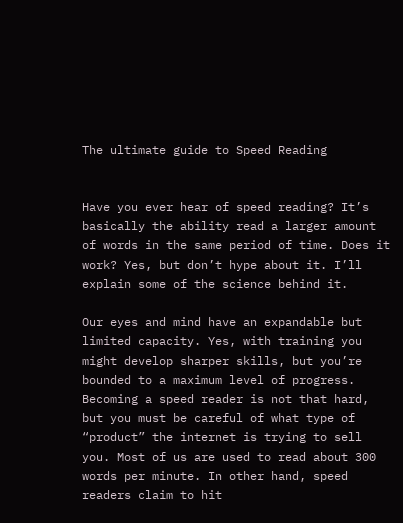The ultimate guide to Speed Reading


Have you ever hear of speed reading? It’s basically the ability read a larger amount of words in the same period of time. Does it work? Yes, but don’t hype about it. I’ll explain some of the science behind it.

Our eyes and mind have an expandable but limited capacity. Yes, with training you might develop sharper skills, but you’re bounded to a maximum level of progress. Becoming a speed reader is not that hard, but you must be careful of what type of “product” the internet is trying to sell you. Most of us are used to read about 300 words per minute. In other hand, speed readers claim to hit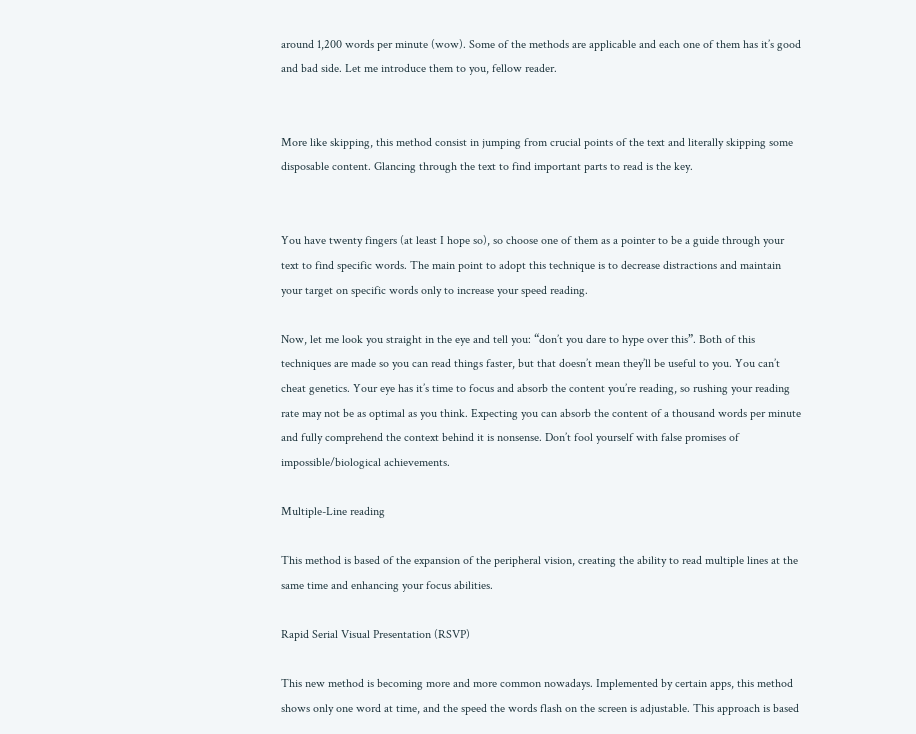around 1,200 words per minute (wow). Some of the methods are applicable and each one of them has it’s good and bad side. Let me introduce them to you, fellow reader.


More like skipping, this method consist in jumping from crucial points of the text and literally skipping some disposable content. Glancing through the text to find important parts to read is the key.


You have twenty fingers (at least I hope so), so choose one of them as a pointer to be a guide through your text to find specific words. The main point to adopt this technique is to decrease distractions and maintain your target on specific words only to increase your speed reading.

Now, let me look you straight in the eye and tell you: “don’t you dare to hype over this”. Both of this techniques are made so you can read things faster, but that doesn’t mean they’ll be useful to you. You can’t cheat genetics. Your eye has it’s time to focus and absorb the content you’re reading, so rushing your reading rate may not be as optimal as you think. Expecting you can absorb the content of a thousand words per minute and fully comprehend the context behind it is nonsense. Don’t fool yourself with false promises of impossible/biological achievements.

Multiple-Line reading

This method is based of the expansion of the peripheral vision, creating the ability to read multiple lines at the same time and enhancing your focus abilities.

Rapid Serial Visual Presentation (RSVP)

This new method is becoming more and more common nowadays. Implemented by certain apps, this method shows only one word at time, and the speed the words flash on the screen is adjustable. This approach is based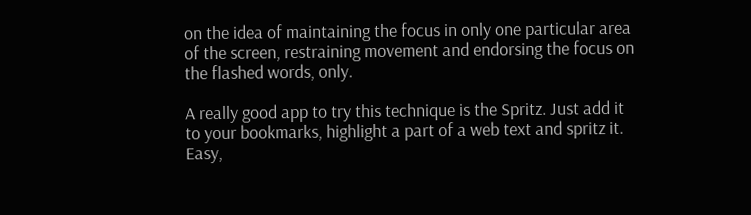on the idea of maintaining the focus in only one particular area of the screen, restraining movement and endorsing the focus on the flashed words, only.

A really good app to try this technique is the Spritz. Just add it to your bookmarks, highlight a part of a web text and spritz it. Easy,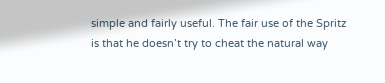simple and fairly useful. The fair use of the Spritz is that he doesn’t try to cheat the natural way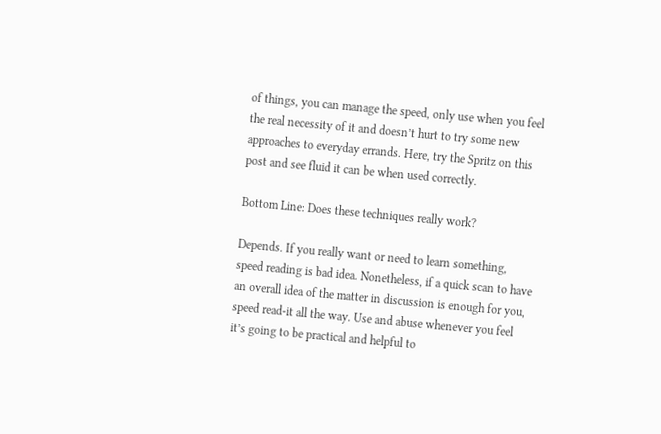of things, you can manage the speed, only use when you feel the real necessity of it and doesn’t hurt to try some new approaches to everyday errands. Here, try the Spritz on this post and see fluid it can be when used correctly.

Bottom Line: Does these techniques really work?

Depends. If you really want or need to learn something, speed reading is bad idea. Nonetheless, if a quick scan to have an overall idea of the matter in discussion is enough for you, speed read-it all the way. Use and abuse whenever you feel it’s going to be practical and helpful to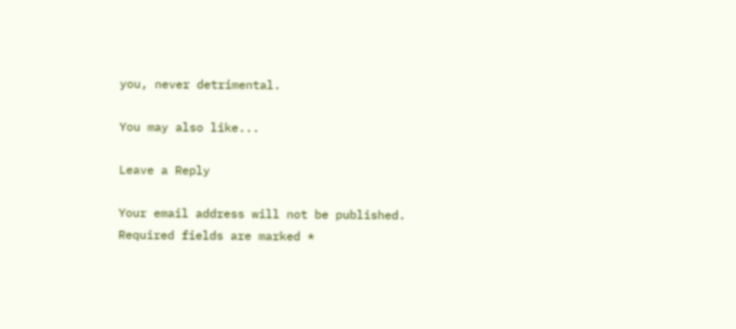you, never detrimental.

You may also like...

Leave a Reply

Your email address will not be published. Required fields are marked *